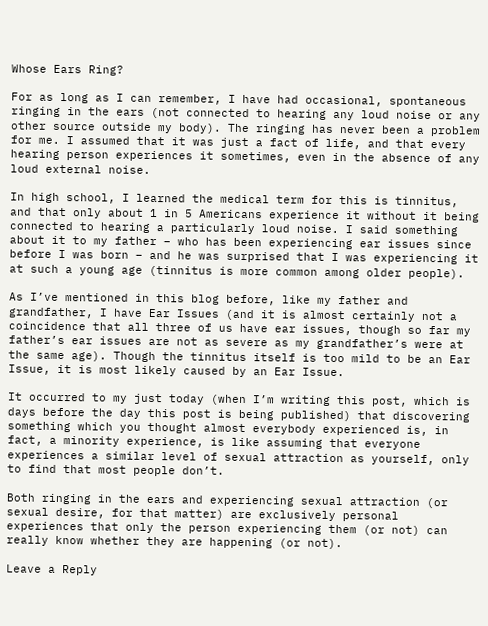Whose Ears Ring?

For as long as I can remember, I have had occasional, spontaneous ringing in the ears (not connected to hearing any loud noise or any other source outside my body). The ringing has never been a problem for me. I assumed that it was just a fact of life, and that every hearing person experiences it sometimes, even in the absence of any loud external noise.

In high school, I learned the medical term for this is tinnitus, and that only about 1 in 5 Americans experience it without it being connected to hearing a particularly loud noise. I said something about it to my father – who has been experiencing ear issues since before I was born – and he was surprised that I was experiencing it at such a young age (tinnitus is more common among older people).

As I’ve mentioned in this blog before, like my father and grandfather, I have Ear Issues (and it is almost certainly not a coincidence that all three of us have ear issues, though so far my father’s ear issues are not as severe as my grandfather’s were at the same age). Though the tinnitus itself is too mild to be an Ear Issue, it is most likely caused by an Ear Issue.

It occurred to my just today (when I’m writing this post, which is days before the day this post is being published) that discovering something which you thought almost everybody experienced is, in fact, a minority experience, is like assuming that everyone experiences a similar level of sexual attraction as yourself, only to find that most people don’t.

Both ringing in the ears and experiencing sexual attraction (or sexual desire, for that matter) are exclusively personal experiences that only the person experiencing them (or not) can really know whether they are happening (or not).

Leave a Reply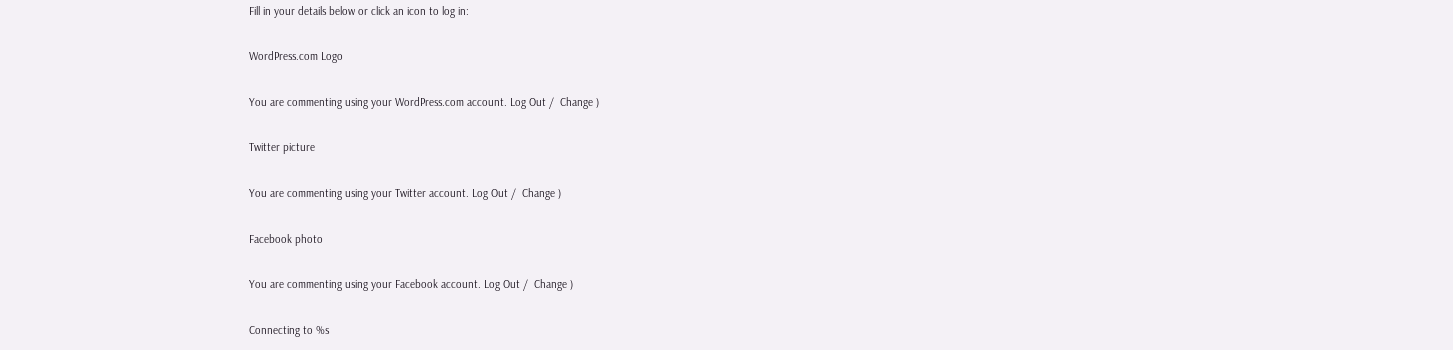Fill in your details below or click an icon to log in:

WordPress.com Logo

You are commenting using your WordPress.com account. Log Out /  Change )

Twitter picture

You are commenting using your Twitter account. Log Out /  Change )

Facebook photo

You are commenting using your Facebook account. Log Out /  Change )

Connecting to %s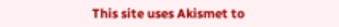This site uses Akismet to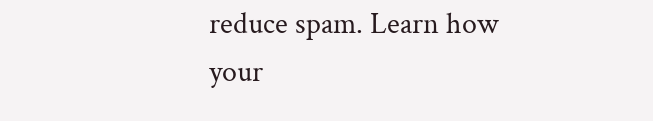reduce spam. Learn how your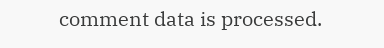comment data is processed.